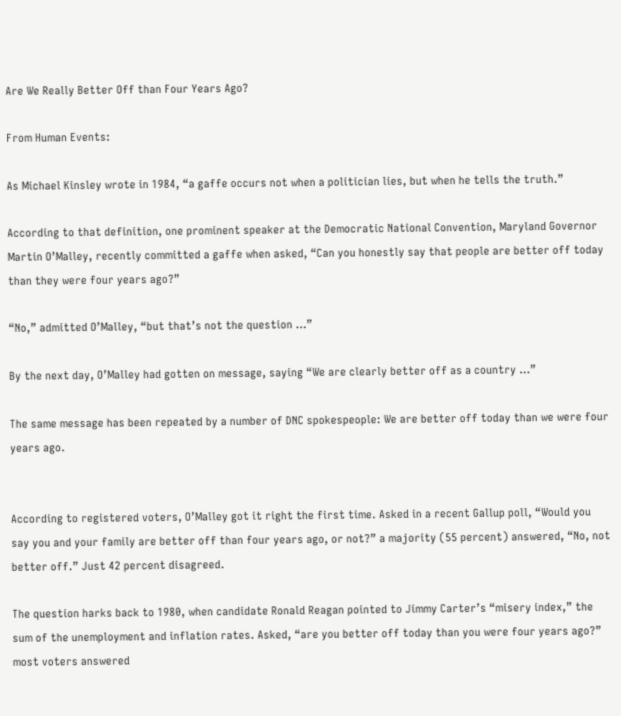Are We Really Better Off than Four Years Ago?

From Human Events:

As Michael Kinsley wrote in 1984, “a gaffe occurs not when a politician lies, but when he tells the truth.”

According to that definition, one prominent speaker at the Democratic National Convention, Maryland Governor Martin O’Malley, recently committed a gaffe when asked, “Can you honestly say that people are better off today than they were four years ago?”

“No,” admitted O’Malley, “but that’s not the question …”

By the next day, O’Malley had gotten on message, saying “We are clearly better off as a country …”

The same message has been repeated by a number of DNC spokespeople: We are better off today than we were four years ago.


According to registered voters, O’Malley got it right the first time. Asked in a recent Gallup poll, “Would you say you and your family are better off than four years ago, or not?” a majority (55 percent) answered, “No, not better off.” Just 42 percent disagreed.

The question harks back to 1980, when candidate Ronald Reagan pointed to Jimmy Carter’s “misery index,” the sum of the unemployment and inflation rates. Asked, “are you better off today than you were four years ago?” most voters answered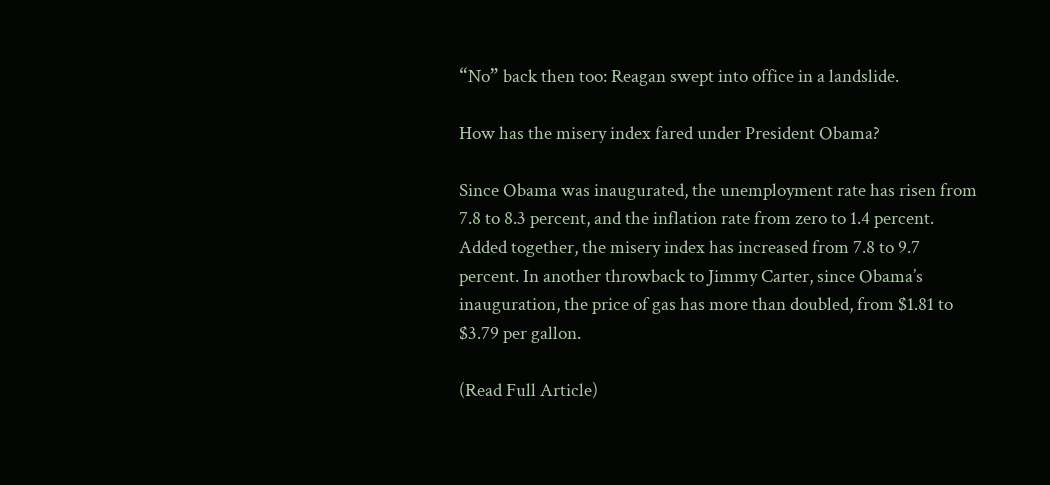“No” back then too: Reagan swept into office in a landslide.

How has the misery index fared under President Obama?

Since Obama was inaugurated, the unemployment rate has risen from 7.8 to 8.3 percent, and the inflation rate from zero to 1.4 percent. Added together, the misery index has increased from 7.8 to 9.7 percent. In another throwback to Jimmy Carter, since Obama’s inauguration, the price of gas has more than doubled, from $1.81 to $3.79 per gallon.

(Read Full Article)